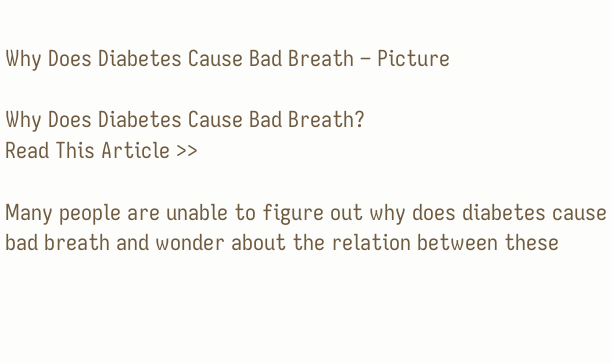Why Does Diabetes Cause Bad Breath – Picture

Why Does Diabetes Cause Bad Breath?
Read This Article >>

Many people are unable to figure out why does diabetes cause bad breath and wonder about the relation between these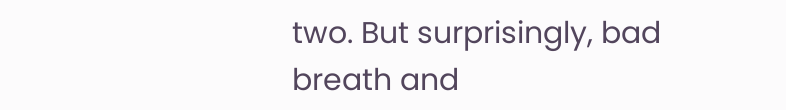two. But surprisingly, bad breath and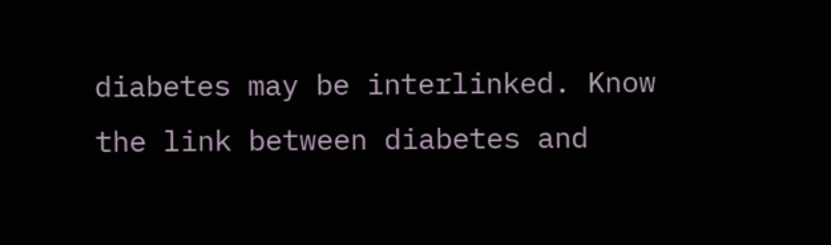diabetes may be interlinked. Know the link between diabetes and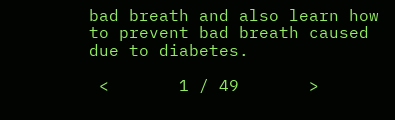bad breath and also learn how to prevent bad breath caused due to diabetes.

 <       1 / 49       >